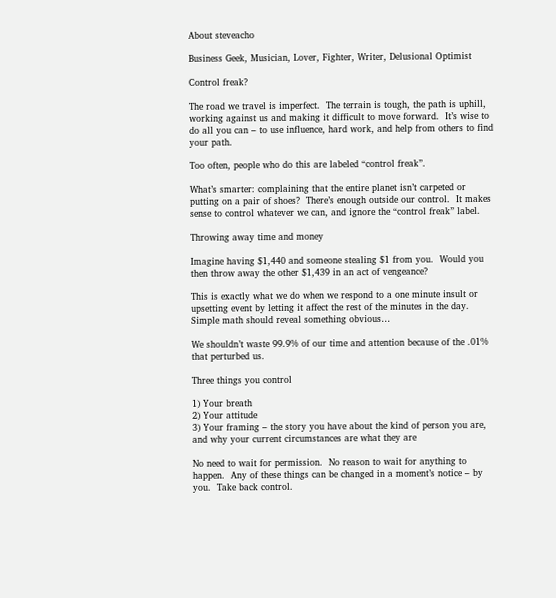About steveacho

Business Geek, Musician, Lover, Fighter, Writer, Delusional Optimist

Control freak?

The road we travel is imperfect.  The terrain is tough, the path is uphill, working against us and making it difficult to move forward.  It’s wise to do all you can – to use influence, hard work, and help from others to find your path.

Too often, people who do this are labeled “control freak”.

What’s smarter: complaining that the entire planet isn’t carpeted or putting on a pair of shoes?  There’s enough outside our control.  It makes sense to control whatever we can, and ignore the “control freak” label.

Throwing away time and money

Imagine having $1,440 and someone stealing $1 from you.  Would you then throw away the other $1,439 in an act of vengeance?

This is exactly what we do when we respond to a one minute insult or upsetting event by letting it affect the rest of the minutes in the day.  Simple math should reveal something obvious…

We shouldn’t waste 99.9% of our time and attention because of the .01% that perturbed us.

Three things you control

1) Your breath
2) Your attitude
3) Your framing – the story you have about the kind of person you are, and why your current circumstances are what they are

No need to wait for permission.  No reason to wait for anything to happen.  Any of these things can be changed in a moment’s notice – by you.  Take back control.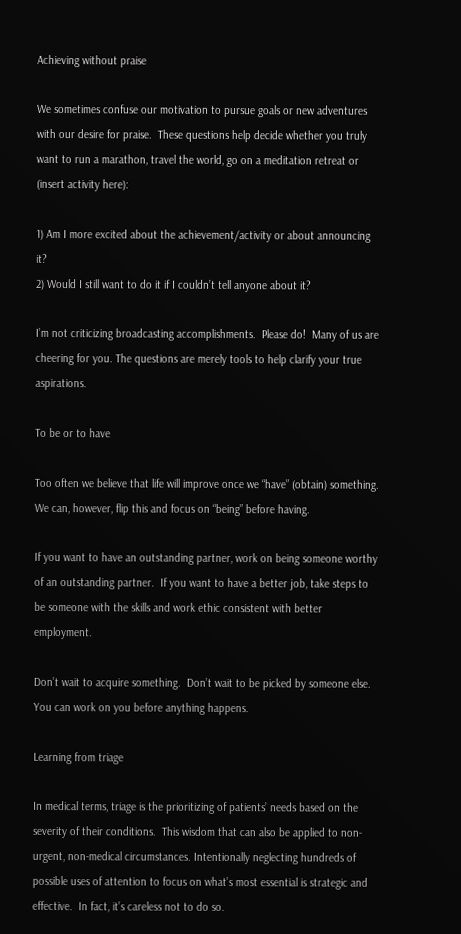Achieving without praise

We sometimes confuse our motivation to pursue goals or new adventures with our desire for praise.  These questions help decide whether you truly want to run a marathon, travel the world, go on a meditation retreat or (insert activity here):

1) Am I more excited about the achievement/activity or about announcing it?
2) Would I still want to do it if I couldn’t tell anyone about it?

I’m not criticizing broadcasting accomplishments.  Please do!  Many of us are cheering for you. The questions are merely tools to help clarify your true aspirations.

To be or to have

Too often we believe that life will improve once we “have” (obtain) something.  We can, however, flip this and focus on “being” before having.

If you want to have an outstanding partner, work on being someone worthy of an outstanding partner.  If you want to have a better job, take steps to be someone with the skills and work ethic consistent with better employment.

Don’t wait to acquire something.  Don’t wait to be picked by someone else.  You can work on you before anything happens.

Learning from triage

In medical terms, triage is the prioritizing of patients’ needs based on the severity of their conditions.  This wisdom that can also be applied to non-urgent, non-medical circumstances. Intentionally neglecting hundreds of possible uses of attention to focus on what’s most essential is strategic and effective.  In fact, it’s careless not to do so.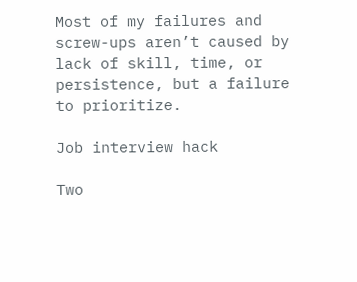Most of my failures and screw-ups aren’t caused by lack of skill, time, or persistence, but a failure to prioritize.

Job interview hack

Two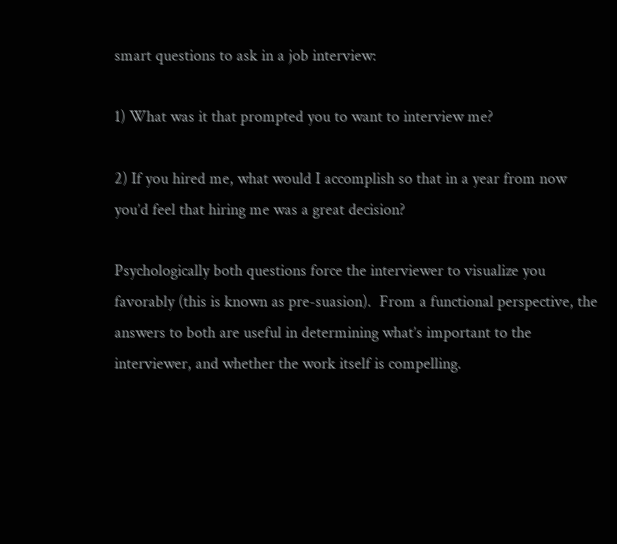smart questions to ask in a job interview:

1) What was it that prompted you to want to interview me?

2) If you hired me, what would I accomplish so that in a year from now you’d feel that hiring me was a great decision?

Psychologically both questions force the interviewer to visualize you favorably (this is known as pre-suasion).  From a functional perspective, the answers to both are useful in determining what’s important to the interviewer, and whether the work itself is compelling.